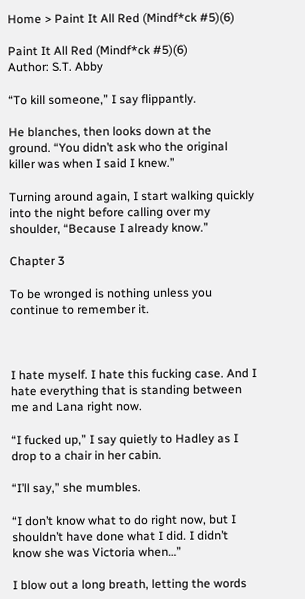Home > Paint It All Red (Mindf*ck #5)(6)

Paint It All Red (Mindf*ck #5)(6)
Author: S.T. Abby

“To kill someone,” I say flippantly.

He blanches, then looks down at the ground. “You didn’t ask who the original killer was when I said I knew.”

Turning around again, I start walking quickly into the night before calling over my shoulder, “Because I already know.”

Chapter 3

To be wronged is nothing unless you continue to remember it.



I hate myself. I hate this fucking case. And I hate everything that is standing between me and Lana right now.

“I fucked up,” I say quietly to Hadley as I drop to a chair in her cabin.

“I’ll say,” she mumbles.

“I don’t know what to do right now, but I shouldn’t have done what I did. I didn’t know she was Victoria when…”

I blow out a long breath, letting the words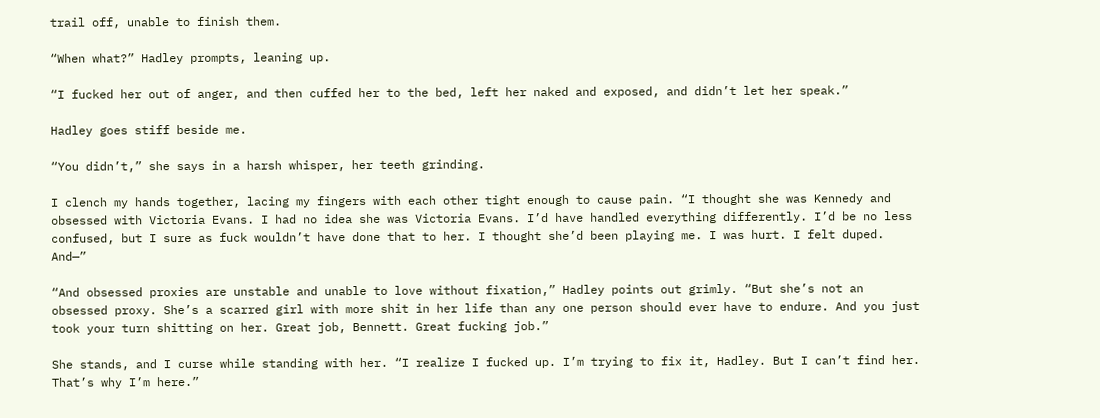trail off, unable to finish them.

“When what?” Hadley prompts, leaning up.

“I fucked her out of anger, and then cuffed her to the bed, left her naked and exposed, and didn’t let her speak.”

Hadley goes stiff beside me.

“You didn’t,” she says in a harsh whisper, her teeth grinding.

I clench my hands together, lacing my fingers with each other tight enough to cause pain. “I thought she was Kennedy and obsessed with Victoria Evans. I had no idea she was Victoria Evans. I’d have handled everything differently. I’d be no less confused, but I sure as fuck wouldn’t have done that to her. I thought she’d been playing me. I was hurt. I felt duped. And—”

“And obsessed proxies are unstable and unable to love without fixation,” Hadley points out grimly. “But she’s not an obsessed proxy. She’s a scarred girl with more shit in her life than any one person should ever have to endure. And you just took your turn shitting on her. Great job, Bennett. Great fucking job.”

She stands, and I curse while standing with her. “I realize I fucked up. I’m trying to fix it, Hadley. But I can’t find her. That’s why I’m here.”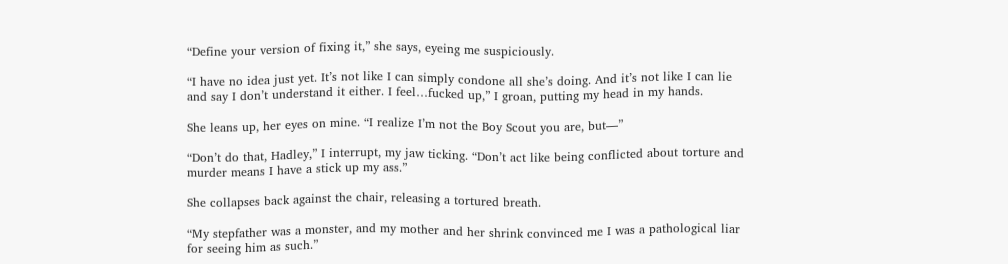“Define your version of fixing it,” she says, eyeing me suspiciously.

“I have no idea just yet. It’s not like I can simply condone all she’s doing. And it’s not like I can lie and say I don’t understand it either. I feel…fucked up,” I groan, putting my head in my hands.

She leans up, her eyes on mine. “I realize I’m not the Boy Scout you are, but—”

“Don’t do that, Hadley,” I interrupt, my jaw ticking. “Don’t act like being conflicted about torture and murder means I have a stick up my ass.”

She collapses back against the chair, releasing a tortured breath.

“My stepfather was a monster, and my mother and her shrink convinced me I was a pathological liar for seeing him as such.”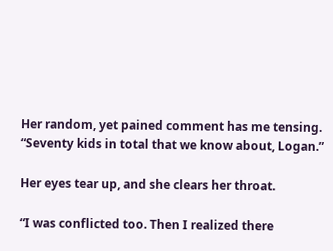Her random, yet pained comment has me tensing. “Seventy kids in total that we know about, Logan.”

Her eyes tear up, and she clears her throat.

“I was conflicted too. Then I realized there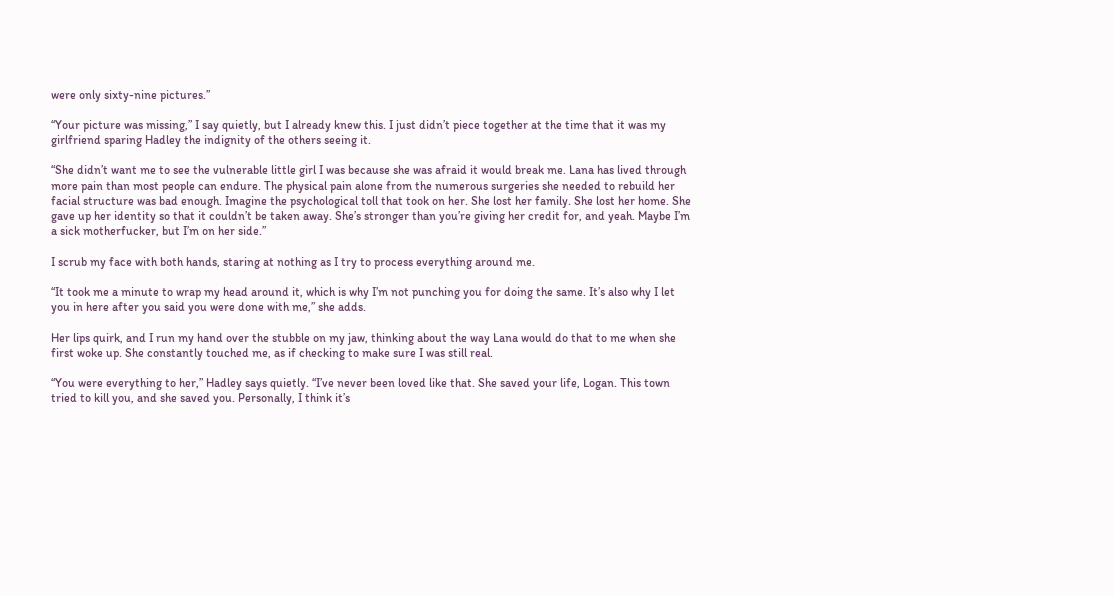were only sixty-nine pictures.”

“Your picture was missing,” I say quietly, but I already knew this. I just didn’t piece together at the time that it was my girlfriend sparing Hadley the indignity of the others seeing it.

“She didn’t want me to see the vulnerable little girl I was because she was afraid it would break me. Lana has lived through more pain than most people can endure. The physical pain alone from the numerous surgeries she needed to rebuild her facial structure was bad enough. Imagine the psychological toll that took on her. She lost her family. She lost her home. She gave up her identity so that it couldn’t be taken away. She’s stronger than you’re giving her credit for, and yeah. Maybe I’m a sick motherfucker, but I’m on her side.”

I scrub my face with both hands, staring at nothing as I try to process everything around me.

“It took me a minute to wrap my head around it, which is why I’m not punching you for doing the same. It’s also why I let you in here after you said you were done with me,” she adds.

Her lips quirk, and I run my hand over the stubble on my jaw, thinking about the way Lana would do that to me when she first woke up. She constantly touched me, as if checking to make sure I was still real.

“You were everything to her,” Hadley says quietly. “I’ve never been loved like that. She saved your life, Logan. This town tried to kill you, and she saved you. Personally, I think it’s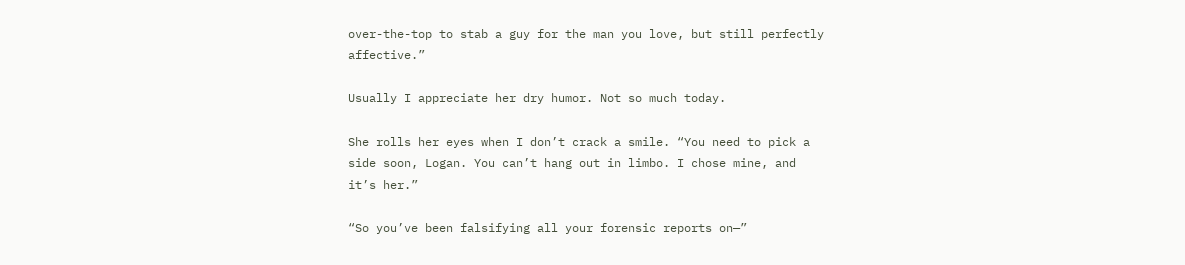over-the-top to stab a guy for the man you love, but still perfectly affective.”

Usually I appreciate her dry humor. Not so much today.

She rolls her eyes when I don’t crack a smile. “You need to pick a side soon, Logan. You can’t hang out in limbo. I chose mine, and it’s her.”

“So you’ve been falsifying all your forensic reports on—”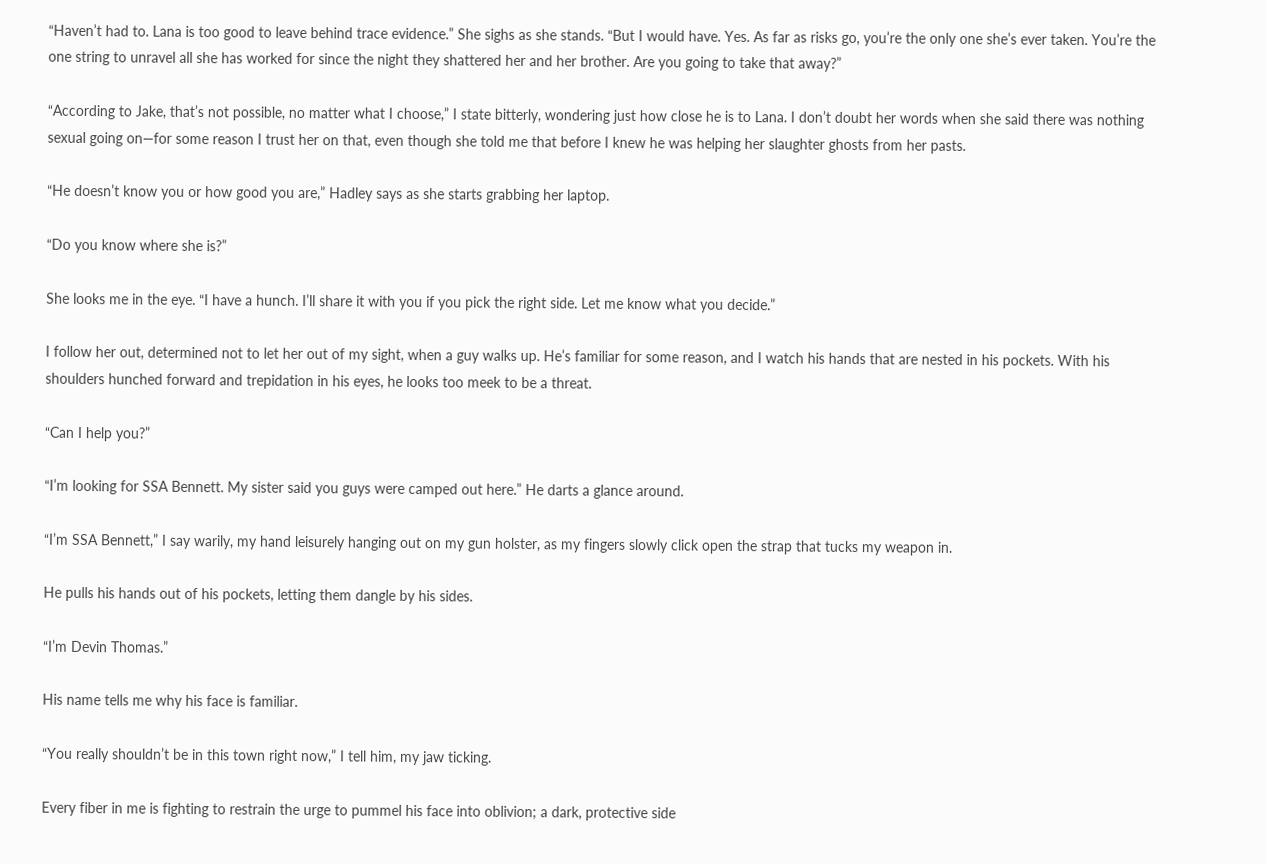“Haven’t had to. Lana is too good to leave behind trace evidence.” She sighs as she stands. “But I would have. Yes. As far as risks go, you’re the only one she’s ever taken. You’re the one string to unravel all she has worked for since the night they shattered her and her brother. Are you going to take that away?”

“According to Jake, that’s not possible, no matter what I choose,” I state bitterly, wondering just how close he is to Lana. I don’t doubt her words when she said there was nothing sexual going on—for some reason I trust her on that, even though she told me that before I knew he was helping her slaughter ghosts from her pasts.

“He doesn’t know you or how good you are,” Hadley says as she starts grabbing her laptop.

“Do you know where she is?”

She looks me in the eye. “I have a hunch. I’ll share it with you if you pick the right side. Let me know what you decide.”

I follow her out, determined not to let her out of my sight, when a guy walks up. He’s familiar for some reason, and I watch his hands that are nested in his pockets. With his shoulders hunched forward and trepidation in his eyes, he looks too meek to be a threat.

“Can I help you?”

“I’m looking for SSA Bennett. My sister said you guys were camped out here.” He darts a glance around.

“I’m SSA Bennett,” I say warily, my hand leisurely hanging out on my gun holster, as my fingers slowly click open the strap that tucks my weapon in.

He pulls his hands out of his pockets, letting them dangle by his sides.

“I’m Devin Thomas.”

His name tells me why his face is familiar.

“You really shouldn’t be in this town right now,” I tell him, my jaw ticking.

Every fiber in me is fighting to restrain the urge to pummel his face into oblivion; a dark, protective side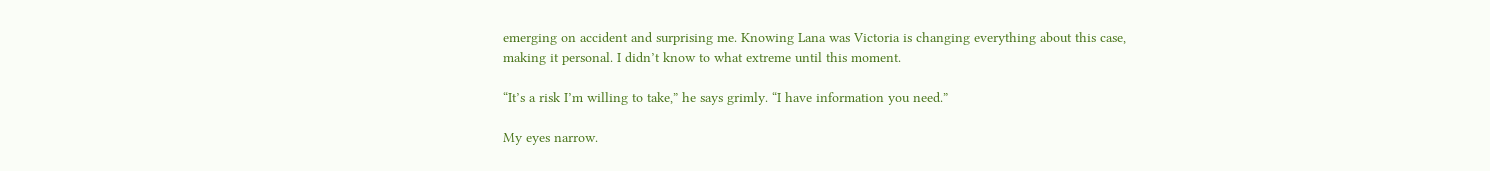emerging on accident and surprising me. Knowing Lana was Victoria is changing everything about this case, making it personal. I didn’t know to what extreme until this moment.

“It’s a risk I’m willing to take,” he says grimly. “I have information you need.”

My eyes narrow.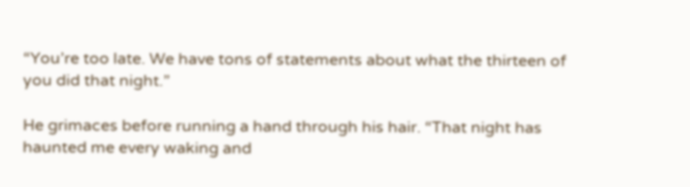“You’re too late. We have tons of statements about what the thirteen of you did that night.”

He grimaces before running a hand through his hair. “That night has haunted me every waking and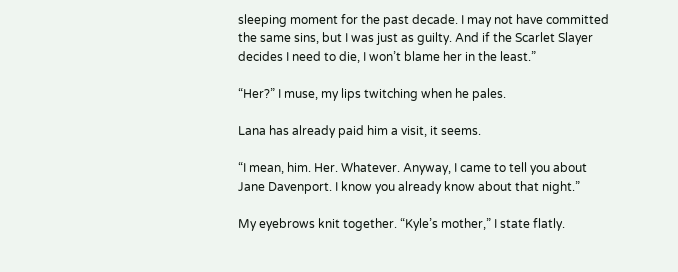sleeping moment for the past decade. I may not have committed the same sins, but I was just as guilty. And if the Scarlet Slayer decides I need to die, I won’t blame her in the least.”

“Her?” I muse, my lips twitching when he pales.

Lana has already paid him a visit, it seems.

“I mean, him. Her. Whatever. Anyway, I came to tell you about Jane Davenport. I know you already know about that night.”

My eyebrows knit together. “Kyle’s mother,” I state flatly.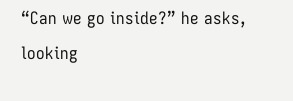“Can we go inside?” he asks, looking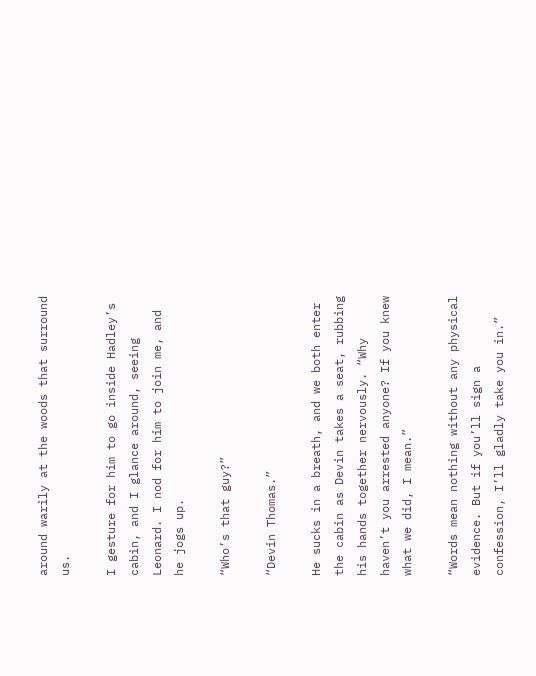around warily at the woods that surround us.

I gesture for him to go inside Hadley’s cabin, and I glance around, seeing Leonard. I nod for him to join me, and he jogs up.

“Who’s that guy?”

“Devin Thomas.”

He sucks in a breath, and we both enter the cabin as Devin takes a seat, rubbing his hands together nervously. “Why haven’t you arrested anyone? If you knew what we did, I mean.”

“Words mean nothing without any physical evidence. But if you’ll sign a confession, I’ll gladly take you in.”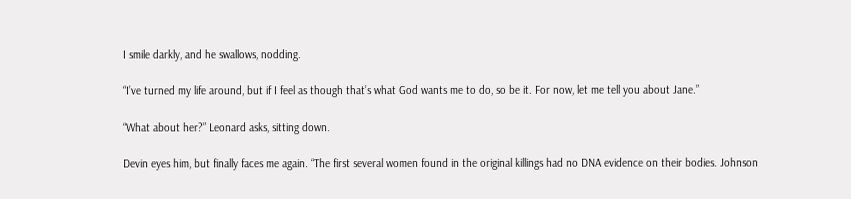I smile darkly, and he swallows, nodding.

“I’ve turned my life around, but if I feel as though that’s what God wants me to do, so be it. For now, let me tell you about Jane.”

“What about her?” Leonard asks, sitting down.

Devin eyes him, but finally faces me again. “The first several women found in the original killings had no DNA evidence on their bodies. Johnson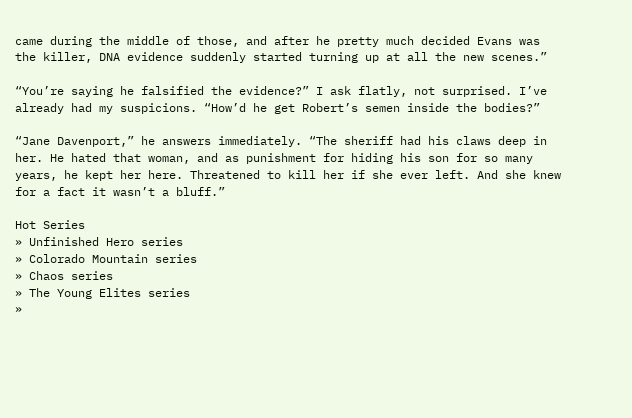came during the middle of those, and after he pretty much decided Evans was the killer, DNA evidence suddenly started turning up at all the new scenes.”

“You’re saying he falsified the evidence?” I ask flatly, not surprised. I’ve already had my suspicions. “How’d he get Robert’s semen inside the bodies?”

“Jane Davenport,” he answers immediately. “The sheriff had his claws deep in her. He hated that woman, and as punishment for hiding his son for so many years, he kept her here. Threatened to kill her if she ever left. And she knew for a fact it wasn’t a bluff.”

Hot Series
» Unfinished Hero series
» Colorado Mountain series
» Chaos series
» The Young Elites series
»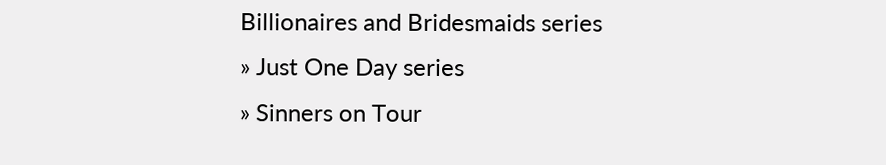Billionaires and Bridesmaids series
» Just One Day series
» Sinners on Tour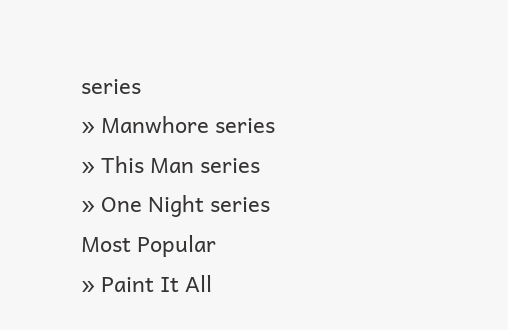series
» Manwhore series
» This Man series
» One Night series
Most Popular
» Paint It All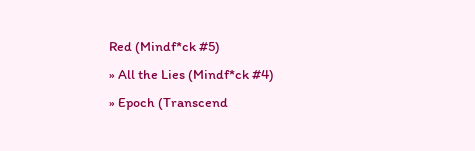Red (Mindf*ck #5)
» All the Lies (Mindf*ck #4)
» Epoch (Transcend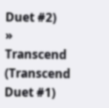Duet #2)
» Transcend (Transcend Duet #1)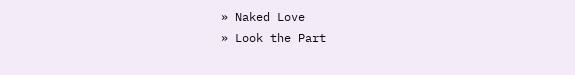» Naked Love
» Look the Part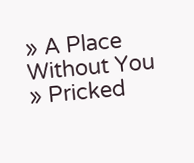» A Place Without You
» Pricked